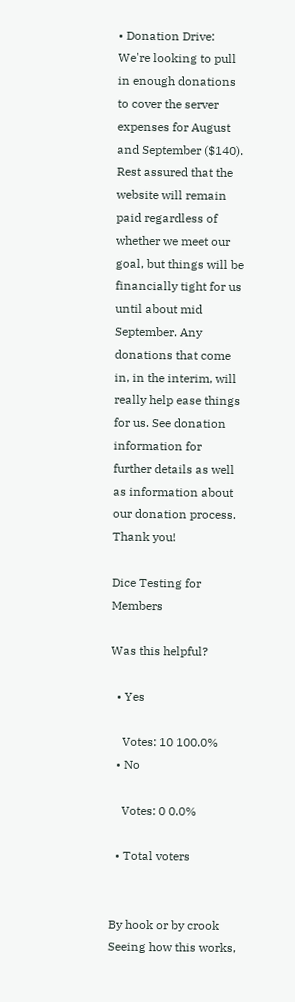• Donation Drive: We're looking to pull in enough donations to cover the server expenses for August and September ($140). Rest assured that the website will remain paid regardless of whether we meet our goal, but things will be financially tight for us until about mid September. Any donations that come in, in the interim, will really help ease things for us. See donation information for further details as well as information about our donation process. Thank you!

Dice Testing for Members

Was this helpful?

  • Yes

    Votes: 10 100.0%
  • No

    Votes: 0 0.0%

  • Total voters


By hook or by crook
Seeing how this works,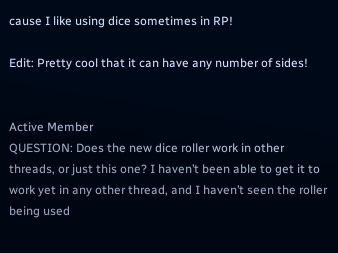cause I like using dice sometimes in RP!

Edit: Pretty cool that it can have any number of sides!


Active Member
QUESTION: Does the new dice roller work in other threads, or just this one? I haven’t been able to get it to work yet in any other thread, and I haven’t seen the roller being used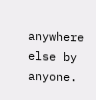anywhere else by anyone.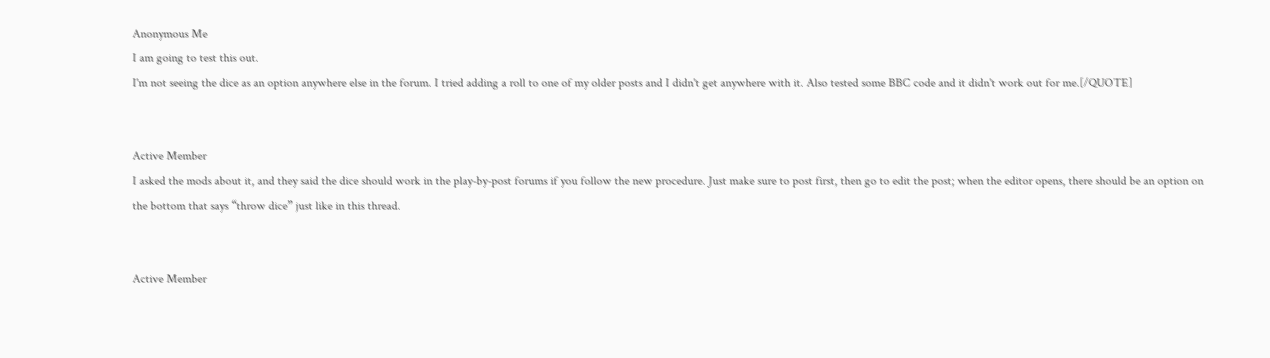Anonymous Me
I am going to test this out.
I'm not seeing the dice as an option anywhere else in the forum. I tried adding a roll to one of my older posts and I didn't get anywhere with it. Also tested some BBC code and it didn't work out for me.[/QUOTE]


Active Member
I asked the mods about it, and they said the dice should work in the play-by-post forums if you follow the new procedure. Just make sure to post first, then go to edit the post; when the editor opens, there should be an option on the bottom that says “throw dice” just like in this thread.


Active Member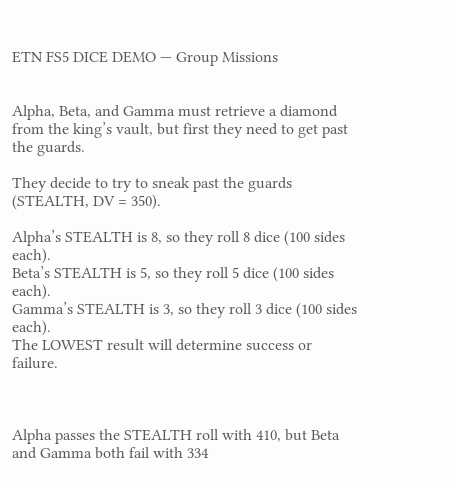ETN FS5 DICE DEMO — Group Missions


Alpha, Beta, and Gamma must retrieve a diamond from the king’s vault, but first they need to get past the guards.

They decide to try to sneak past the guards (STEALTH, DV = 350).

Alpha’s STEALTH is 8, so they roll 8 dice (100 sides each).
Beta’s STEALTH is 5, so they roll 5 dice (100 sides each).
Gamma’s STEALTH is 3, so they roll 3 dice (100 sides each).
The LOWEST result will determine success or failure.



Alpha passes the STEALTH roll with 410, but Beta and Gamma both fail with 334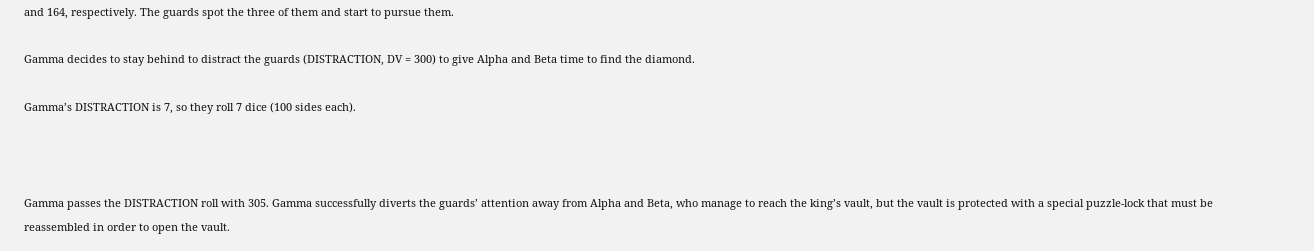and 164, respectively. The guards spot the three of them and start to pursue them.

Gamma decides to stay behind to distract the guards (DISTRACTION, DV = 300) to give Alpha and Beta time to find the diamond.

Gamma’s DISTRACTION is 7, so they roll 7 dice (100 sides each).



Gamma passes the DISTRACTION roll with 305. Gamma successfully diverts the guards’ attention away from Alpha and Beta, who manage to reach the king’s vault, but the vault is protected with a special puzzle-lock that must be reassembled in order to open the vault.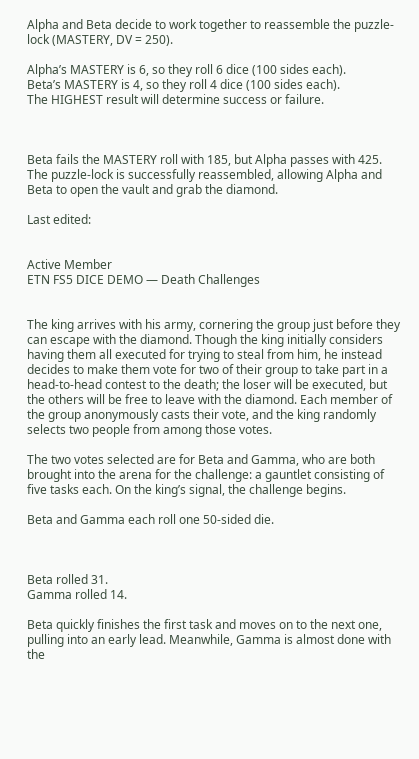Alpha and Beta decide to work together to reassemble the puzzle-lock (MASTERY, DV = 250).

Alpha’s MASTERY is 6, so they roll 6 dice (100 sides each).
Beta’s MASTERY is 4, so they roll 4 dice (100 sides each).
The HIGHEST result will determine success or failure.



Beta fails the MASTERY roll with 185, but Alpha passes with 425. The puzzle-lock is successfully reassembled, allowing Alpha and Beta to open the vault and grab the diamond.

Last edited:


Active Member
ETN FS5 DICE DEMO — Death Challenges


The king arrives with his army, cornering the group just before they can escape with the diamond. Though the king initially considers having them all executed for trying to steal from him, he instead decides to make them vote for two of their group to take part in a head-to-head contest to the death; the loser will be executed, but the others will be free to leave with the diamond. Each member of the group anonymously casts their vote, and the king randomly selects two people from among those votes.

The two votes selected are for Beta and Gamma, who are both brought into the arena for the challenge: a gauntlet consisting of five tasks each. On the king’s signal, the challenge begins.

Beta and Gamma each roll one 50-sided die.



Beta rolled 31.
Gamma rolled 14.

Beta quickly finishes the first task and moves on to the next one, pulling into an early lead. Meanwhile, Gamma is almost done with the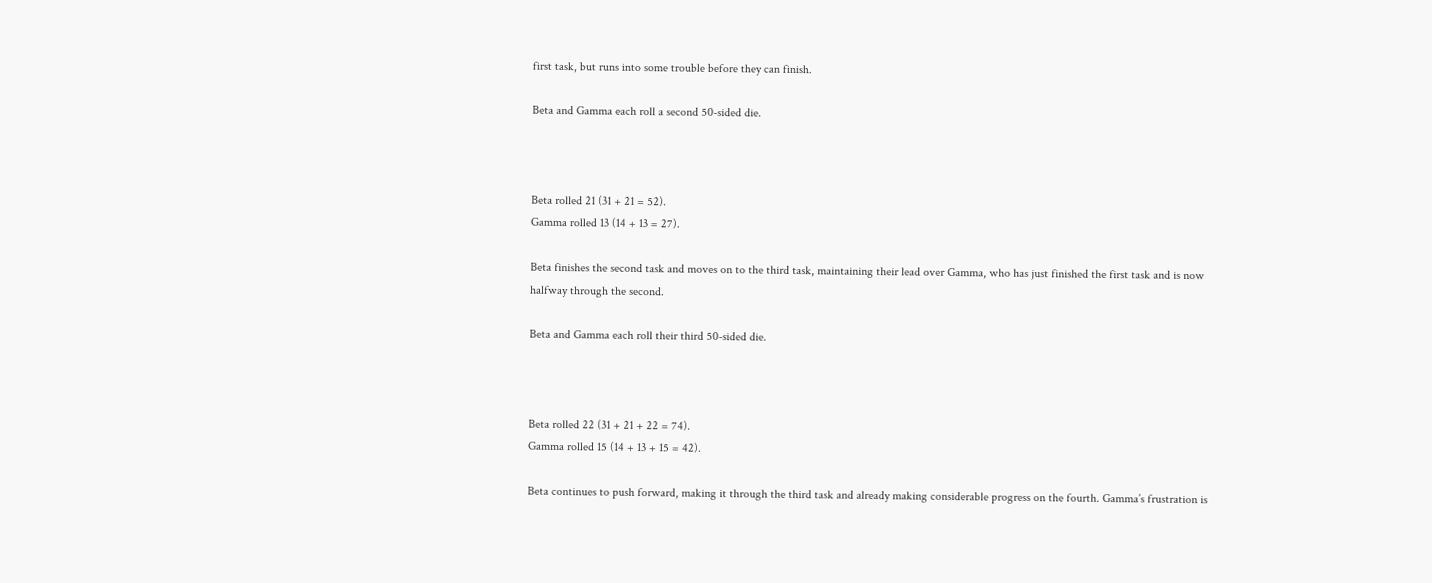first task, but runs into some trouble before they can finish.

Beta and Gamma each roll a second 50-sided die.



Beta rolled 21 (31 + 21 = 52).
Gamma rolled 13 (14 + 13 = 27).

Beta finishes the second task and moves on to the third task, maintaining their lead over Gamma, who has just finished the first task and is now halfway through the second.

Beta and Gamma each roll their third 50-sided die.



Beta rolled 22 (31 + 21 + 22 = 74).
Gamma rolled 15 (14 + 13 + 15 = 42).

Beta continues to push forward, making it through the third task and already making considerable progress on the fourth. Gamma’s frustration is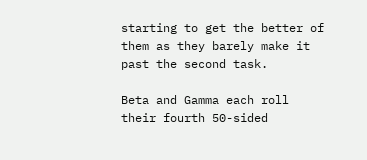starting to get the better of them as they barely make it past the second task.

Beta and Gamma each roll their fourth 50-sided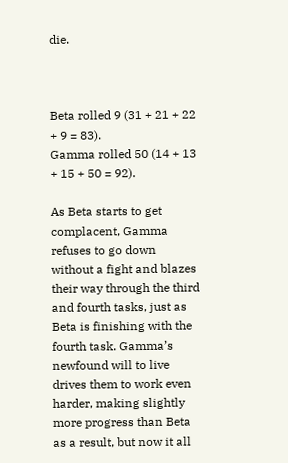die.



Beta rolled 9 (31 + 21 + 22 + 9 = 83).
Gamma rolled 50 (14 + 13 + 15 + 50 = 92).

As Beta starts to get complacent, Gamma refuses to go down without a fight and blazes their way through the third and fourth tasks, just as Beta is finishing with the fourth task. Gamma’s newfound will to live drives them to work even harder, making slightly more progress than Beta as a result, but now it all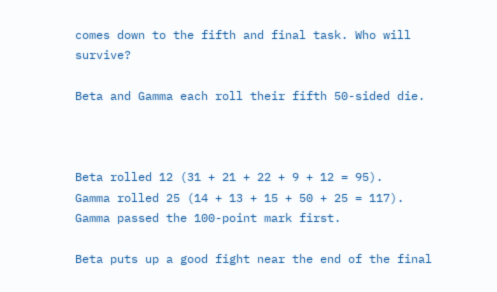comes down to the fifth and final task. Who will survive?

Beta and Gamma each roll their fifth 50-sided die.



Beta rolled 12 (31 + 21 + 22 + 9 + 12 = 95).
Gamma rolled 25 (14 + 13 + 15 + 50 + 25 = 117).
Gamma passed the 100-point mark first.

Beta puts up a good fight near the end of the final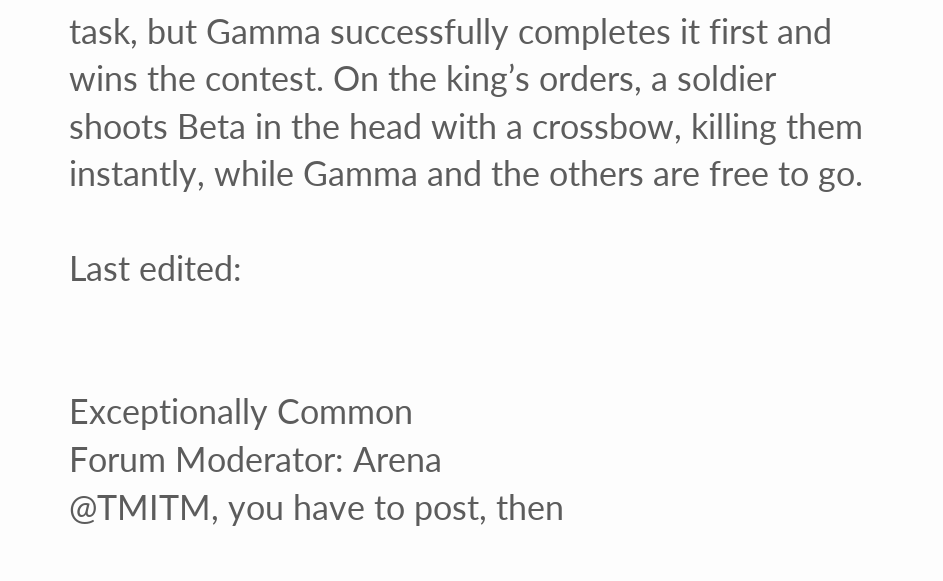task, but Gamma successfully completes it first and wins the contest. On the king’s orders, a soldier shoots Beta in the head with a crossbow, killing them instantly, while Gamma and the others are free to go.

Last edited:


Exceptionally Common
Forum Moderator: Arena
@TMITM, you have to post, then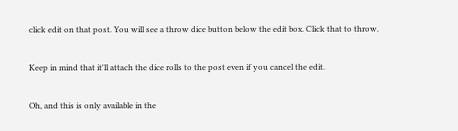click edit on that post. You will see a throw dice button below the edit box. Click that to throw.

Keep in mind that it'll attach the dice rolls to the post even if you cancel the edit.

Oh, and this is only available in the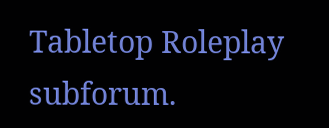Tabletop Roleplay subforum.